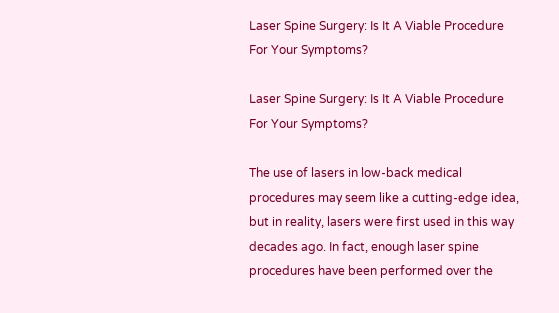Laser Spine Surgery: Is It A Viable Procedure For Your Symptoms?

Laser Spine Surgery: Is It A Viable Procedure For Your Symptoms?

The use of lasers in low-back medical procedures may seem like a cutting-edge idea, but in reality, lasers were first used in this way decades ago. In fact, enough laser spine procedures have been performed over the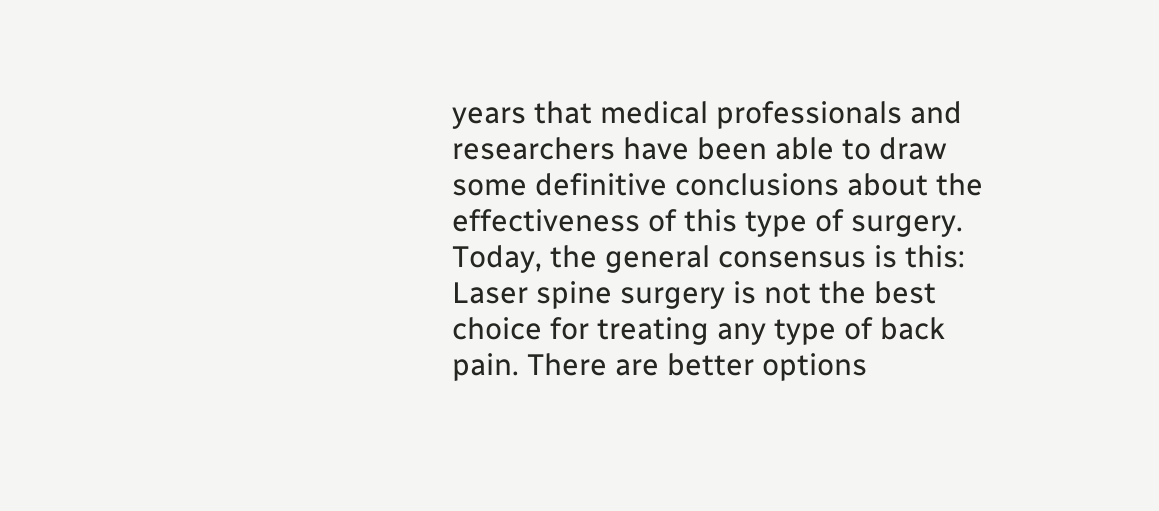years that medical professionals and researchers have been able to draw some definitive conclusions about the effectiveness of this type of surgery. Today, the general consensus is this: Laser spine surgery is not the best choice for treating any type of back pain. There are better options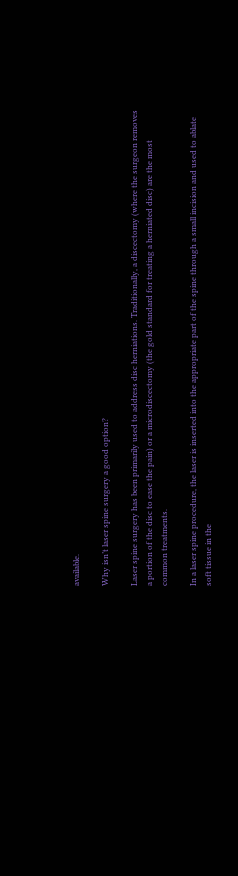available.

Why isn’t laser spine surgery a good option?

Laser spine surgery has been primarily used to address disc herniations. Traditionally, a discectomy (where the surgeon removes a portion of the disc to ease the pain) or a microdiscectomy (the gold standard for treating a herniated disc) are the most common treatments.

In a laser spine procedure, the laser is inserted into the appropriate part of the spine through a small incision and used to ablate soft tissue in the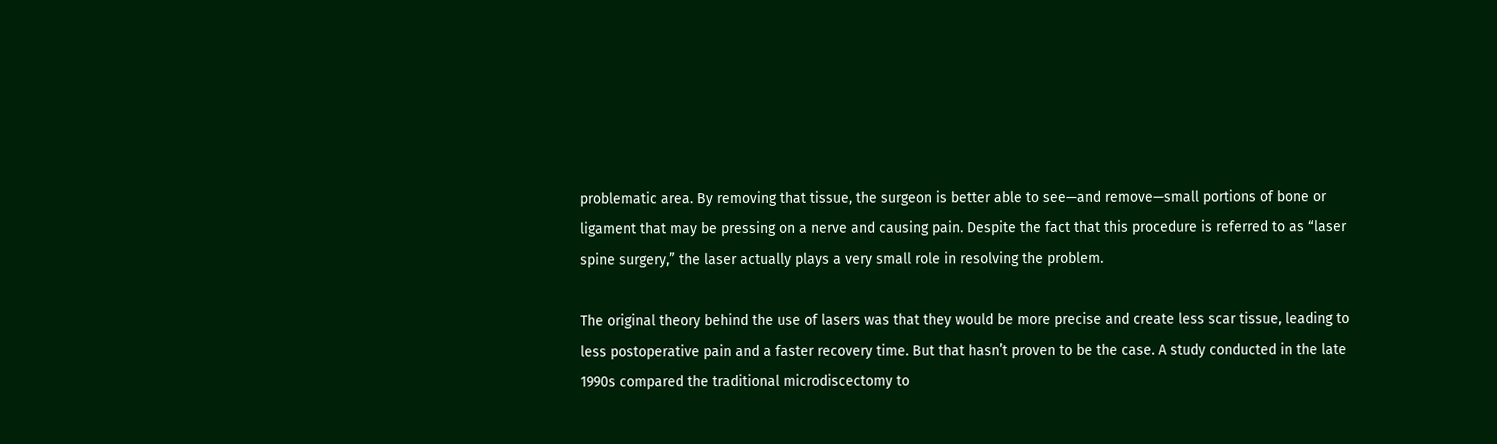problematic area. By removing that tissue, the surgeon is better able to see—and remove—small portions of bone or ligament that may be pressing on a nerve and causing pain. Despite the fact that this procedure is referred to as “laser spine surgery,” the laser actually plays a very small role in resolving the problem.

The original theory behind the use of lasers was that they would be more precise and create less scar tissue, leading to less postoperative pain and a faster recovery time. But that hasn’t proven to be the case. A study conducted in the late 1990s compared the traditional microdiscectomy to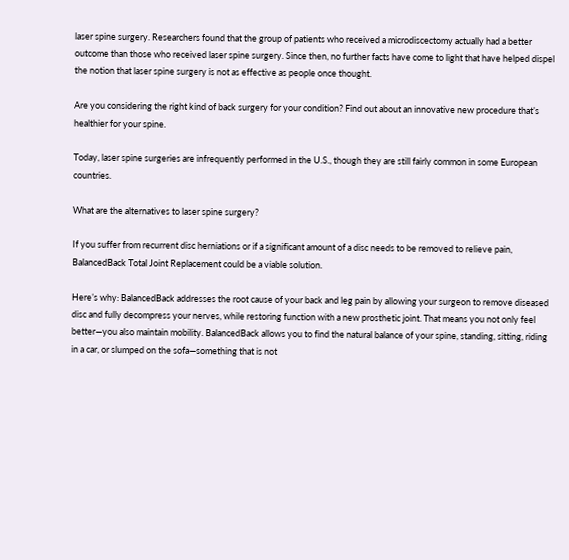laser spine surgery. Researchers found that the group of patients who received a microdiscectomy actually had a better outcome than those who received laser spine surgery. Since then, no further facts have come to light that have helped dispel the notion that laser spine surgery is not as effective as people once thought.

Are you considering the right kind of back surgery for your condition? Find out about an innovative new procedure that’s healthier for your spine.

Today, laser spine surgeries are infrequently performed in the U.S., though they are still fairly common in some European countries.

What are the alternatives to laser spine surgery?

If you suffer from recurrent disc herniations or if a significant amount of a disc needs to be removed to relieve pain, BalancedBack Total Joint Replacement could be a viable solution.

Here’s why: BalancedBack addresses the root cause of your back and leg pain by allowing your surgeon to remove diseased disc and fully decompress your nerves, while restoring function with a new prosthetic joint. That means you not only feel better—you also maintain mobility. BalancedBack allows you to find the natural balance of your spine, standing, sitting, riding in a car, or slumped on the sofa—something that is not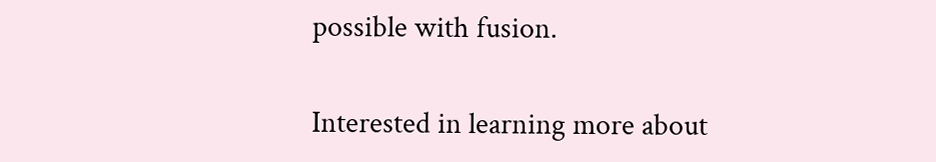possible with fusion.

Interested in learning more about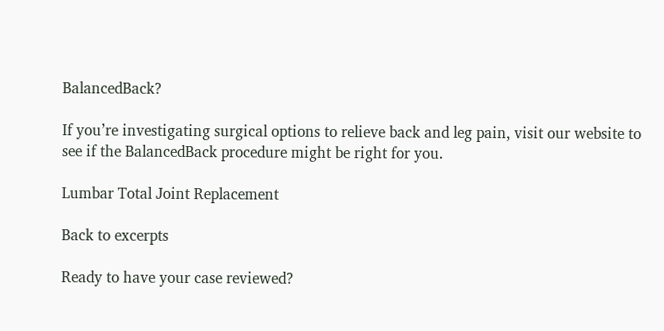BalancedBack?

If you’re investigating surgical options to relieve back and leg pain, visit our website to see if the BalancedBack procedure might be right for you.

Lumbar Total Joint Replacement

Back to excerpts

Ready to have your case reviewed?